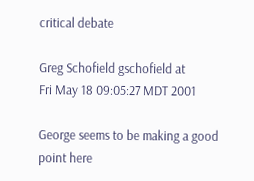critical debate

Greg Schofield gschofield at
Fri May 18 09:05:27 MDT 2001

George seems to be making a good point here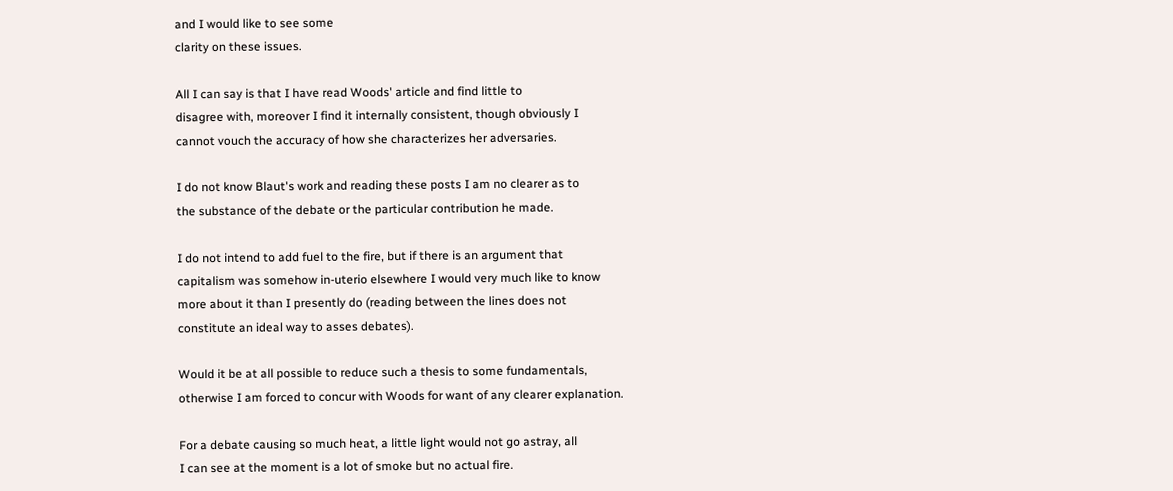and I would like to see some
clarity on these issues.

All I can say is that I have read Woods' article and find little to
disagree with, moreover I find it internally consistent, though obviously I
cannot vouch the accuracy of how she characterizes her adversaries.

I do not know Blaut's work and reading these posts I am no clearer as to
the substance of the debate or the particular contribution he made.

I do not intend to add fuel to the fire, but if there is an argument that
capitalism was somehow in-uterio elsewhere I would very much like to know
more about it than I presently do (reading between the lines does not
constitute an ideal way to asses debates).

Would it be at all possible to reduce such a thesis to some fundamentals,
otherwise I am forced to concur with Woods for want of any clearer explanation.

For a debate causing so much heat, a little light would not go astray, all
I can see at the moment is a lot of smoke but no actual fire.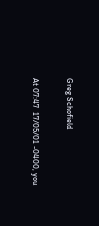Greg Schofield

At 07:47  17/05/01 -0400, you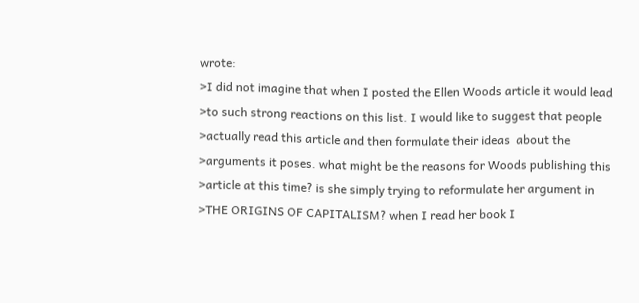wrote:
>I did not imagine that when I posted the Ellen Woods article it would lead
>to such strong reactions on this list. I would like to suggest that people
>actually read this article and then formulate their ideas  about the
>arguments it poses. what might be the reasons for Woods publishing this
>article at this time? is she simply trying to reformulate her argument in
>THE ORIGINS OF CAPITALISM? when I read her book I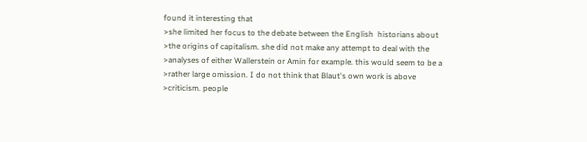found it interesting that
>she limited her focus to the debate between the English  historians about
>the origins of capitalism. she did not make any attempt to deal with the
>analyses of either Wallerstein or Amin for example. this would seem to be a
>rather large omission. I do not think that Blaut's own work is above
>criticism. people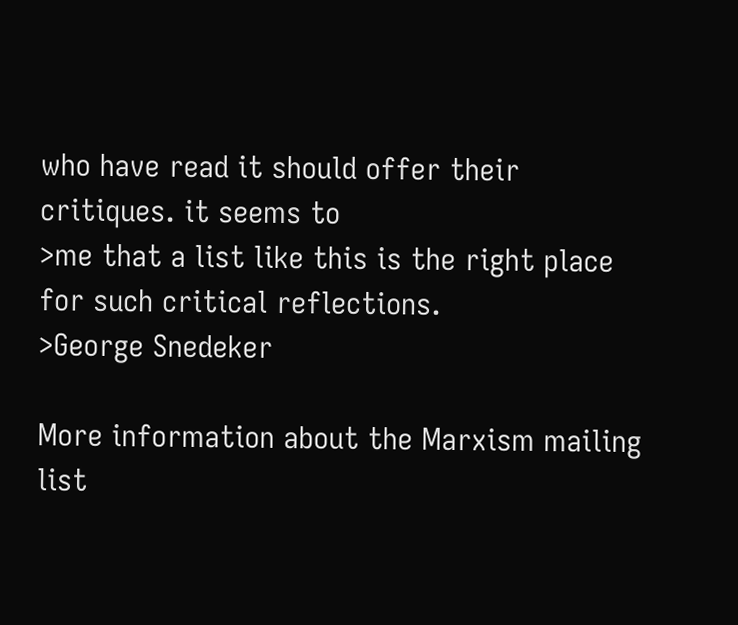who have read it should offer their critiques. it seems to
>me that a list like this is the right place for such critical reflections.
>George Snedeker

More information about the Marxism mailing list